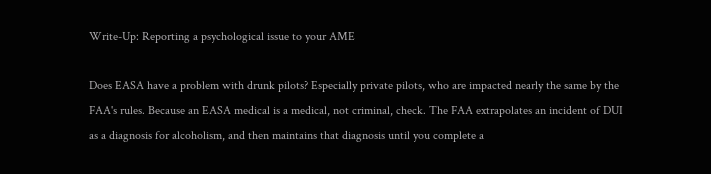Write-Up: Reporting a psychological issue to your AME

Does EASA have a problem with drunk pilots? Especially private pilots, who are impacted nearly the same by the FAA's rules. Because an EASA medical is a medical, not criminal, check. The FAA extrapolates an incident of DUI as a diagnosis for alcoholism, and then maintains that diagnosis until you complete a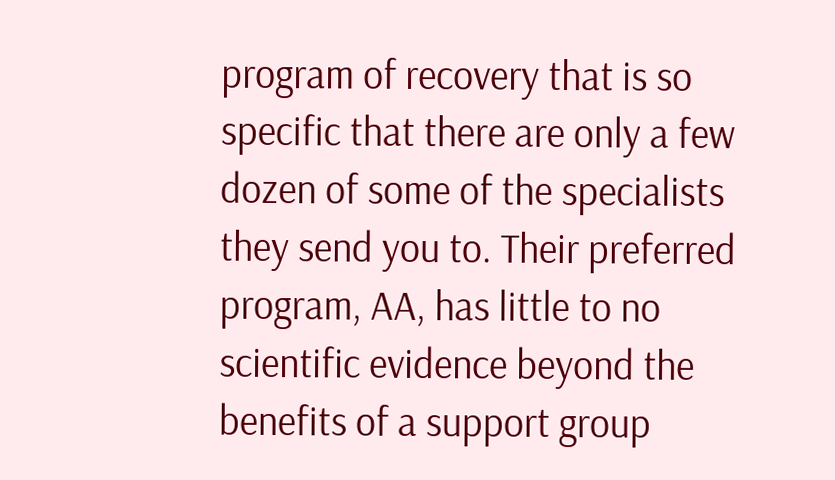program of recovery that is so specific that there are only a few dozen of some of the specialists they send you to. Their preferred program, AA, has little to no scientific evidence beyond the benefits of a support group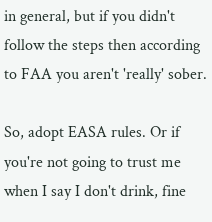in general, but if you didn't follow the steps then according to FAA you aren't 'really' sober.

So, adopt EASA rules. Or if you're not going to trust me when I say I don't drink, fine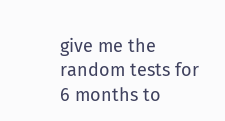give me the random tests for 6 months to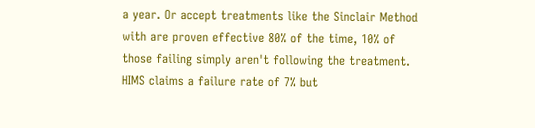a year. Or accept treatments like the Sinclair Method with are proven effective 80% of the time, 10% of those failing simply aren't following the treatment. HIMS claims a failure rate of 7% but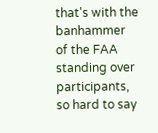that's with the banhammer of the FAA standing over participants, so hard to say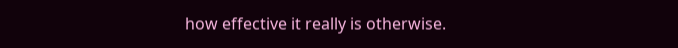how effective it really is otherwise.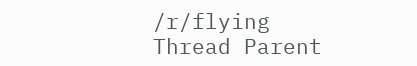/r/flying Thread Parent